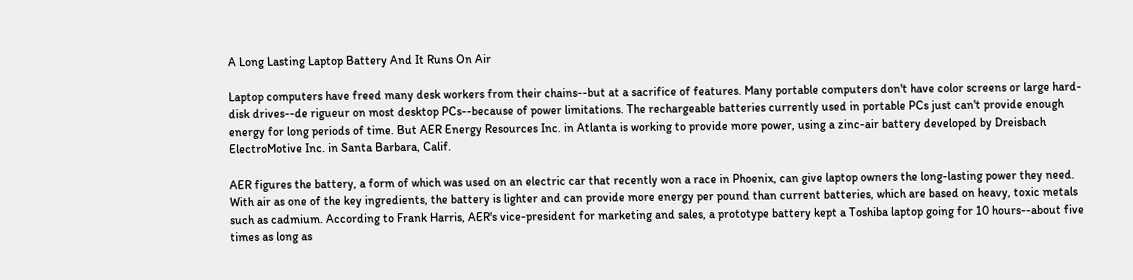A Long Lasting Laptop Battery And It Runs On Air

Laptop computers have freed many desk workers from their chains--but at a sacrifice of features. Many portable computers don't have color screens or large hard-disk drives--de rigueur on most desktop PCs--because of power limitations. The rechargeable batteries currently used in portable PCs just can't provide enough energy for long periods of time. But AER Energy Resources Inc. in Atlanta is working to provide more power, using a zinc-air battery developed by Dreisbach ElectroMotive Inc. in Santa Barbara, Calif.

AER figures the battery, a form of which was used on an electric car that recently won a race in Phoenix, can give laptop owners the long-lasting power they need. With air as one of the key ingredients, the battery is lighter and can provide more energy per pound than current batteries, which are based on heavy, toxic metals such as cadmium. According to Frank Harris, AER's vice-president for marketing and sales, a prototype battery kept a Toshiba laptop going for 10 hours--about five times as long as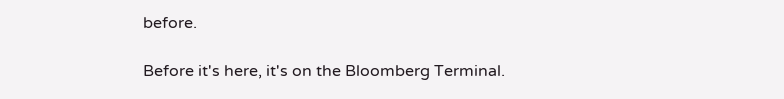before.

Before it's here, it's on the Bloomberg Terminal.